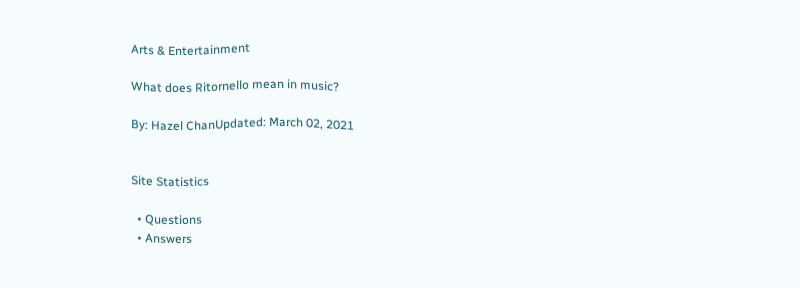Arts & Entertainment

What does Ritornello mean in music?

By: Hazel ChanUpdated: March 02, 2021


Site Statistics

  • Questions
  • Answers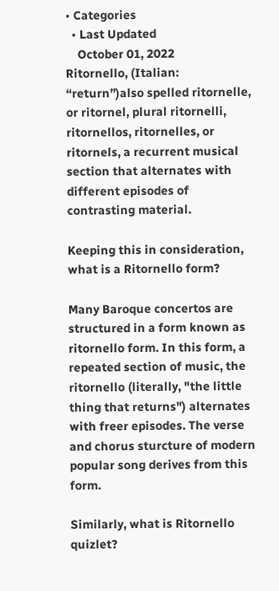• Categories
  • Last Updated
    October 01, 2022
Ritornello, (Italian: “return”)also spelled ritornelle, or ritornel, plural ritornelli, ritornellos, ritornelles, or ritornels, a recurrent musical section that alternates with different episodes of contrasting material.

Keeping this in consideration, what is a Ritornello form?

Many Baroque concertos are structured in a form known as ritornello form. In this form, a repeated section of music, the ritornello (literally, "the little thing that returns") alternates with freer episodes. The verse and chorus sturcture of modern popular song derives from this form.

Similarly, what is Ritornello quizlet?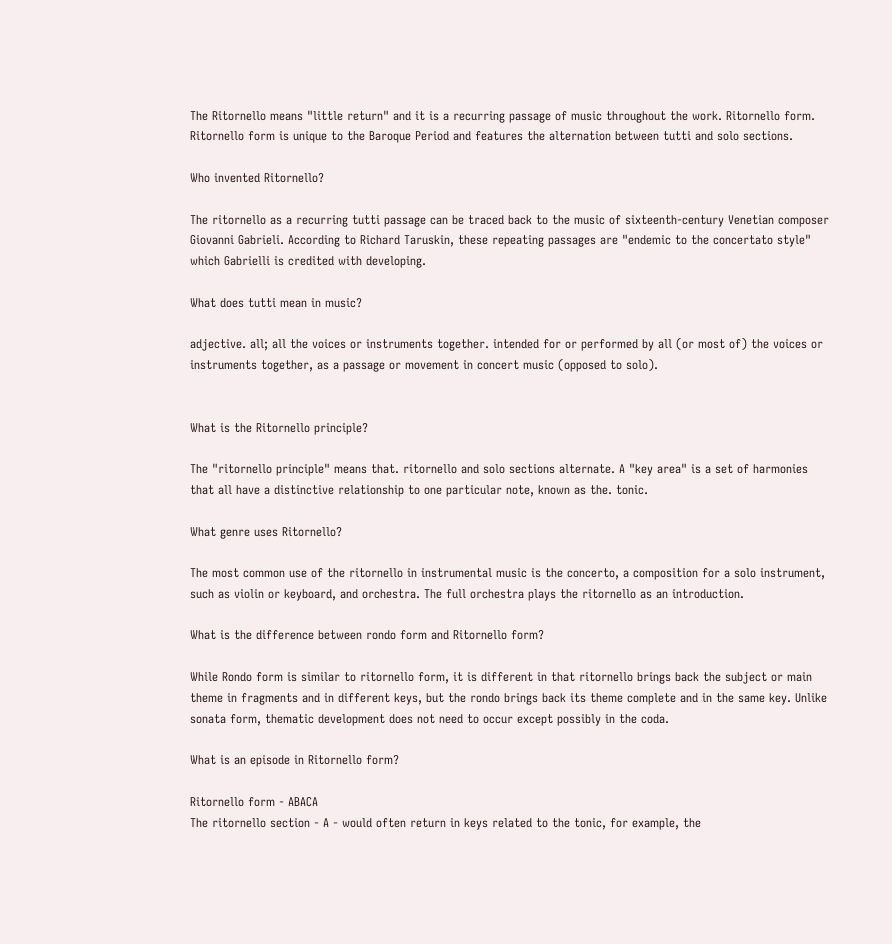The Ritornello means "little return" and it is a recurring passage of music throughout the work. Ritornello form. Ritornello form is unique to the Baroque Period and features the alternation between tutti and solo sections.

Who invented Ritornello?

The ritornello as a recurring tutti passage can be traced back to the music of sixteenth-century Venetian composer Giovanni Gabrieli. According to Richard Taruskin, these repeating passages are "endemic to the concertato style" which Gabrielli is credited with developing.

What does tutti mean in music?

adjective. all; all the voices or instruments together. intended for or performed by all (or most of) the voices or instruments together, as a passage or movement in concert music (opposed to solo).


What is the Ritornello principle?

The "ritornello principle" means that. ritornello and solo sections alternate. A "key area" is a set of harmonies that all have a distinctive relationship to one particular note, known as the. tonic.

What genre uses Ritornello?

The most common use of the ritornello in instrumental music is the concerto, a composition for a solo instrument, such as violin or keyboard, and orchestra. The full orchestra plays the ritornello as an introduction.

What is the difference between rondo form and Ritornello form?

While Rondo form is similar to ritornello form, it is different in that ritornello brings back the subject or main theme in fragments and in different keys, but the rondo brings back its theme complete and in the same key. Unlike sonata form, thematic development does not need to occur except possibly in the coda.

What is an episode in Ritornello form?

Ritornello form - ABACA
The ritornello section - A - would often return in keys related to the tonic, for example, the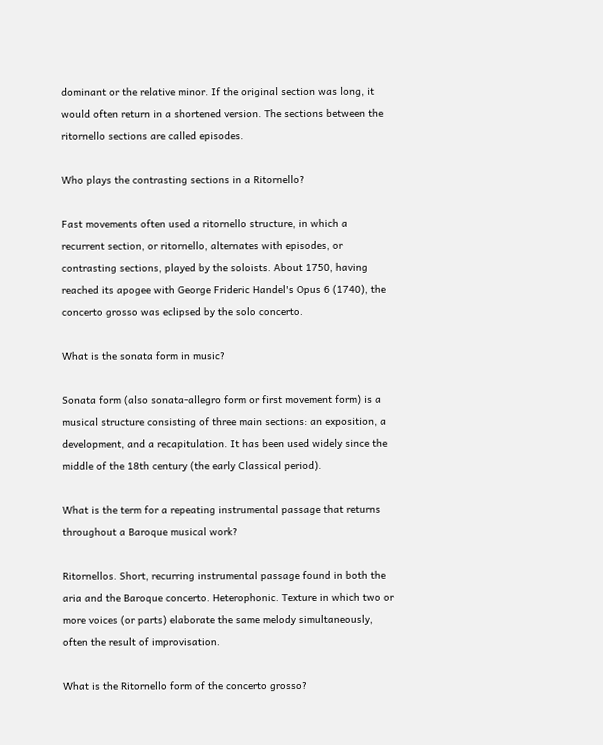dominant or the relative minor. If the original section was long, it would often return in a shortened version. The sections between the ritornello sections are called episodes.

Who plays the contrasting sections in a Ritornello?

Fast movements often used a ritornello structure, in which a recurrent section, or ritornello, alternates with episodes, or contrasting sections, played by the soloists. About 1750, having reached its apogee with George Frideric Handel's Opus 6 (1740), the concerto grosso was eclipsed by the solo concerto.

What is the sonata form in music?

Sonata form (also sonata-allegro form or first movement form) is a musical structure consisting of three main sections: an exposition, a development, and a recapitulation. It has been used widely since the middle of the 18th century (the early Classical period).

What is the term for a repeating instrumental passage that returns throughout a Baroque musical work?

Ritornellos. Short, recurring instrumental passage found in both the aria and the Baroque concerto. Heterophonic. Texture in which two or more voices (or parts) elaborate the same melody simultaneously, often the result of improvisation.

What is the Ritornello form of the concerto grosso?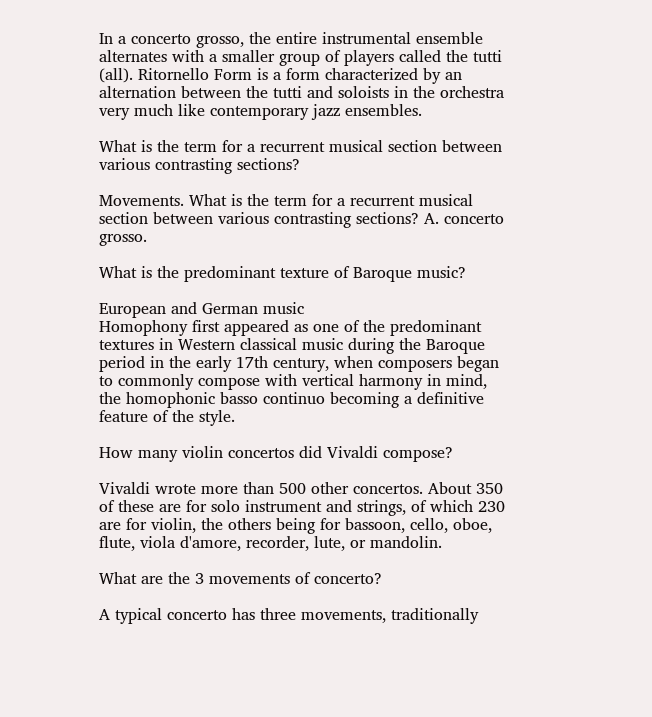In a concerto grosso, the entire instrumental ensemble alternates with a smaller group of players called the tutti (all). Ritornello Form is a form characterized by an alternation between the tutti and soloists in the orchestra very much like contemporary jazz ensembles.

What is the term for a recurrent musical section between various contrasting sections?

Movements. What is the term for a recurrent musical section between various contrasting sections? A. concerto grosso.

What is the predominant texture of Baroque music?

European and German music
Homophony first appeared as one of the predominant textures in Western classical music during the Baroque period in the early 17th century, when composers began to commonly compose with vertical harmony in mind, the homophonic basso continuo becoming a definitive feature of the style.

How many violin concertos did Vivaldi compose?

Vivaldi wrote more than 500 other concertos. About 350 of these are for solo instrument and strings, of which 230 are for violin, the others being for bassoon, cello, oboe, flute, viola d'amore, recorder, lute, or mandolin.

What are the 3 movements of concerto?

A typical concerto has three movements, traditionally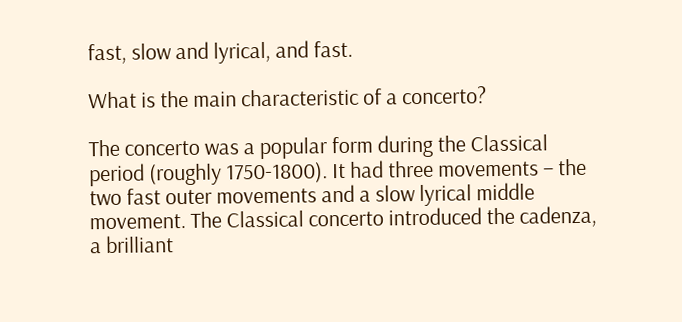fast, slow and lyrical, and fast.

What is the main characteristic of a concerto?

The concerto was a popular form during the Classical period (roughly 1750-1800). It had three movements – the two fast outer movements and a slow lyrical middle movement. The Classical concerto introduced the cadenza, a brilliant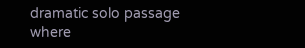dramatic solo passage where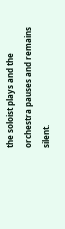the soloist plays and the orchestra pauses and remains silent.